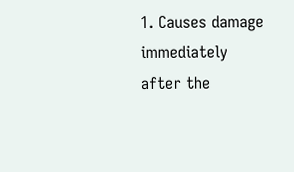1. Causes damage immediately after the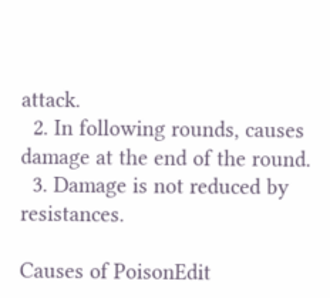attack.
  2. In following rounds, causes damage at the end of the round.
  3. Damage is not reduced by resistances.

Causes of PoisonEdit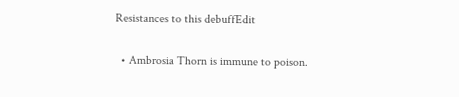Resistances to this debuffEdit

  • Ambrosia Thorn is immune to poison.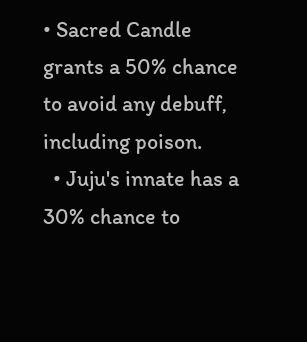• Sacred Candle grants a 50% chance to avoid any debuff, including poison.
  • Juju's innate has a 30% chance to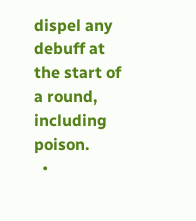dispel any debuff at the start of a round, including poison.
  •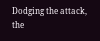Dodging the attack, the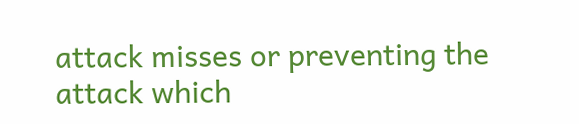attack misses or preventing the attack which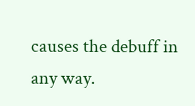causes the debuff in any way.